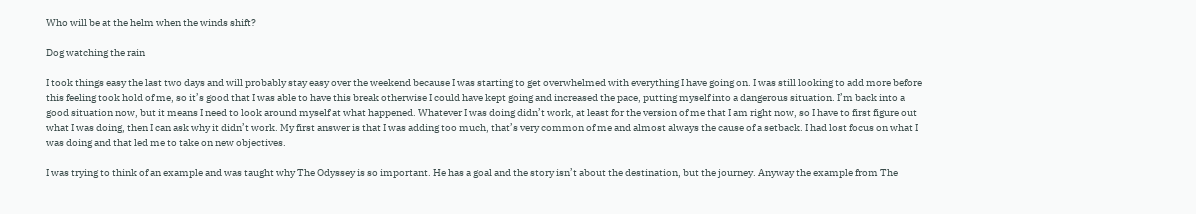Who will be at the helm when the winds shift?

Dog watching the rain

I took things easy the last two days and will probably stay easy over the weekend because I was starting to get overwhelmed with everything I have going on. I was still looking to add more before this feeling took hold of me, so it’s good that I was able to have this break otherwise I could have kept going and increased the pace, putting myself into a dangerous situation. I’m back into a good situation now, but it means I need to look around myself at what happened. Whatever I was doing didn’t work, at least for the version of me that I am right now, so I have to first figure out what I was doing, then I can ask why it didn’t work. My first answer is that I was adding too much, that’s very common of me and almost always the cause of a setback. I had lost focus on what I was doing and that led me to take on new objectives.

I was trying to think of an example and was taught why The Odyssey is so important. He has a goal and the story isn’t about the destination, but the journey. Anyway the example from The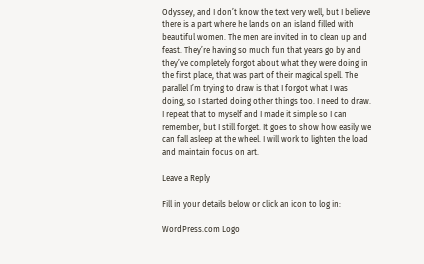Odyssey, and I don’t know the text very well, but I believe there is a part where he lands on an island filled with beautiful women. The men are invited in to clean up and feast. They’re having so much fun that years go by and they’ve completely forgot about what they were doing in the first place, that was part of their magical spell. The parallel I’m trying to draw is that I forgot what I was doing, so I started doing other things too. I need to draw. I repeat that to myself and I made it simple so I can remember, but I still forget. It goes to show how easily we can fall asleep at the wheel. I will work to lighten the load and maintain focus on art.

Leave a Reply

Fill in your details below or click an icon to log in:

WordPress.com Logo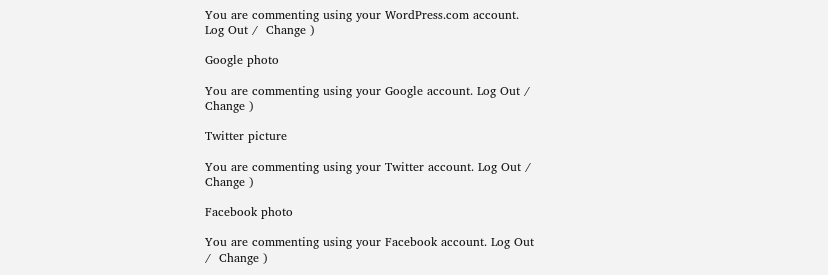You are commenting using your WordPress.com account. Log Out /  Change )

Google photo

You are commenting using your Google account. Log Out /  Change )

Twitter picture

You are commenting using your Twitter account. Log Out /  Change )

Facebook photo

You are commenting using your Facebook account. Log Out /  Change )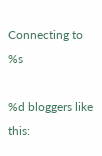Connecting to %s

%d bloggers like this: